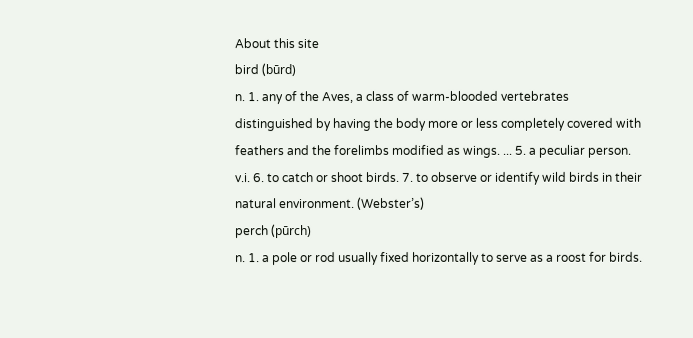About this site
bird (būrd)
n. 1. any of the Aves, a class of warm-blooded vertebrates distinguished by having the body more or less completely covered with feathers and the forelimbs modified as wings. ... 5. a peculiar person. v.i. 6. to catch or shoot birds. 7. to observe or identify wild birds in their natural environment. (Webster’s)
perch (pūrch)
n. 1. a pole or rod usually fixed horizontally to serve as a roost for birds.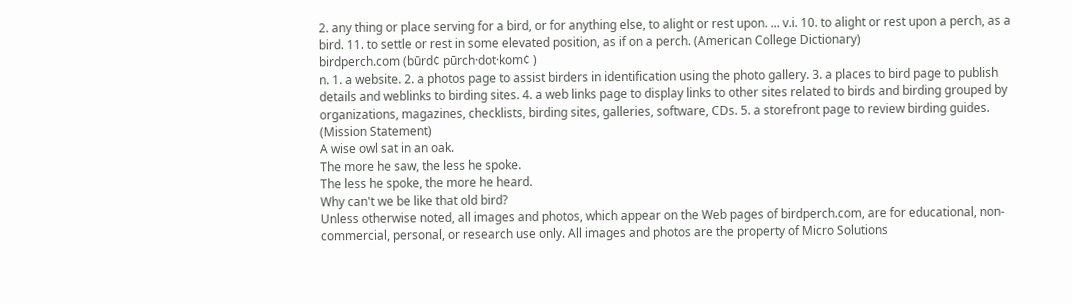2. any thing or place serving for a bird, or for anything else, to alight or rest upon. ... v.i. 10. to alight or rest upon a perch, as a bird. 11. to settle or rest in some elevated position, as if on a perch. (American College Dictionary)
birdperch.com (būrd¢ pūrch·dot·kom¢ )
n. 1. a website. 2. a photos page to assist birders in identification using the photo gallery. 3. a places to bird page to publish details and weblinks to birding sites. 4. a web links page to display links to other sites related to birds and birding grouped by organizations, magazines, checklists, birding sites, galleries, software, CDs. 5. a storefront page to review birding guides. (Mission Statement)
A wise owl sat in an oak.
The more he saw, the less he spoke.
The less he spoke, the more he heard.
Why can't we be like that old bird?
Unless otherwise noted, all images and photos, which appear on the Web pages of birdperch.com, are for educational, non-commercial, personal, or research use only. All images and photos are the property of Micro Solutions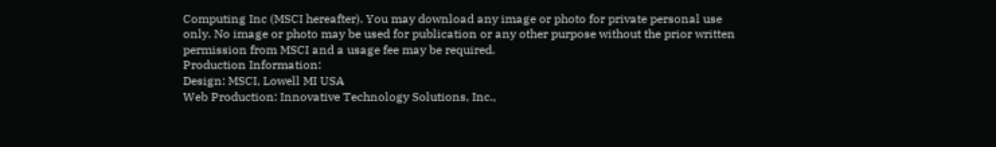Computing Inc (MSCI hereafter). You may download any image or photo for private personal use only. No image or photo may be used for publication or any other purpose without the prior written permission from MSCI and a usage fee may be required.
Production Information:
Design: MSCI, Lowell MI USA
Web Production: Innovative Technology Solutions, Inc.,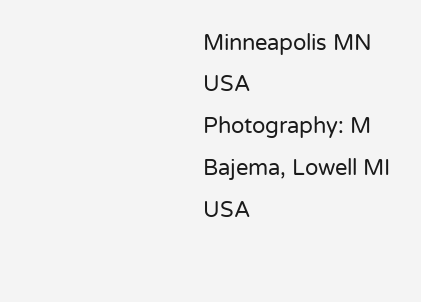Minneapolis MN USA
Photography: M Bajema, Lowell MI USA